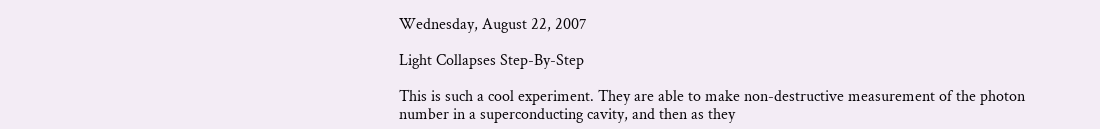Wednesday, August 22, 2007

Light Collapses Step-By-Step

This is such a cool experiment. They are able to make non-destructive measurement of the photon number in a superconducting cavity, and then as they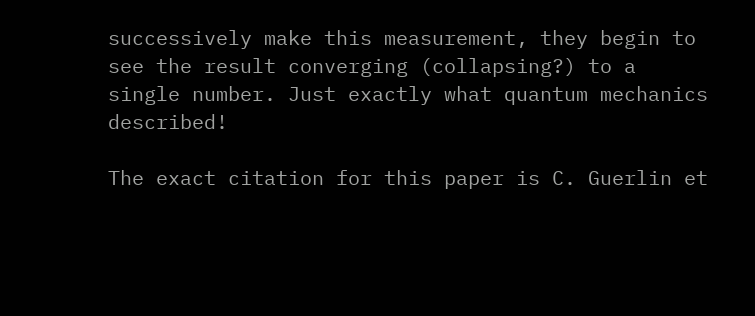successively make this measurement, they begin to see the result converging (collapsing?) to a single number. Just exactly what quantum mechanics described!

The exact citation for this paper is C. Guerlin et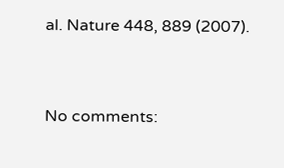al. Nature 448, 889 (2007).


No comments: